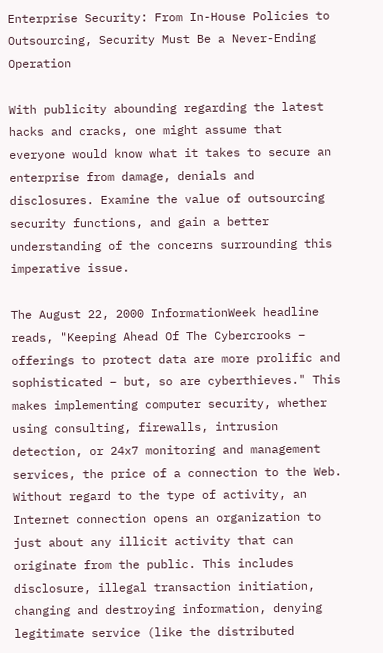Enterprise Security: From In-House Policies to Outsourcing, Security Must Be a Never-Ending Operation

With publicity abounding regarding the latest hacks and cracks, one might assume that everyone would know what it takes to secure an enterprise from damage, denials and disclosures. Examine the value of outsourcing security functions, and gain a better understanding of the concerns surrounding this imperative issue.

The August 22, 2000 InformationWeek headline reads, "Keeping Ahead Of The Cybercrooks – offerings to protect data are more prolific and sophisticated – but, so are cyberthieves." This makes implementing computer security, whether using consulting, firewalls, intrusion detection, or 24x7 monitoring and management services, the price of a connection to the Web. Without regard to the type of activity, an Internet connection opens an organization to just about any illicit activity that can originate from the public. This includes disclosure, illegal transaction initiation, changing and destroying information, denying legitimate service (like the distributed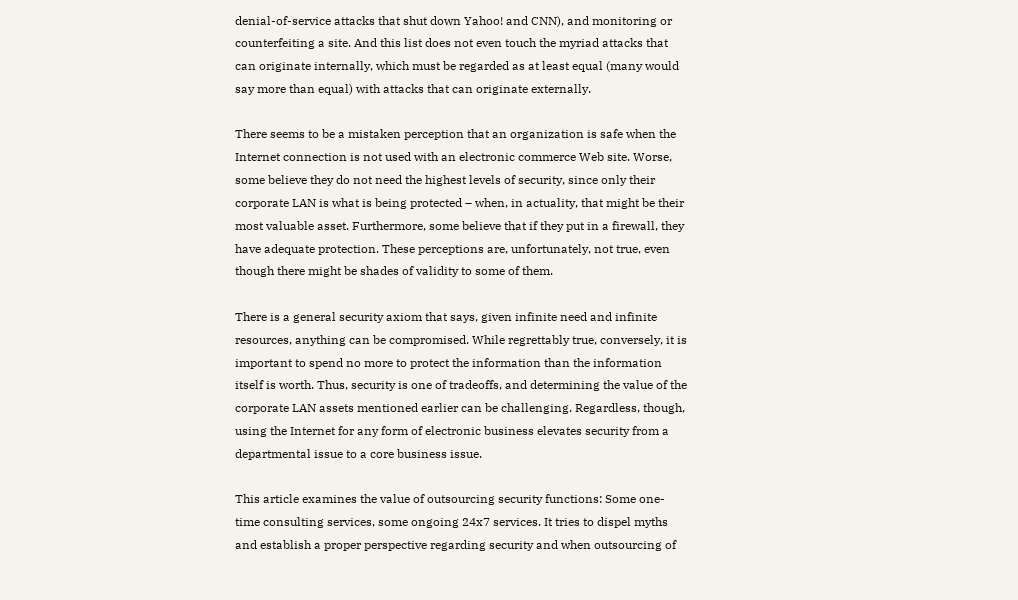denial-of-service attacks that shut down Yahoo! and CNN), and monitoring or counterfeiting a site. And this list does not even touch the myriad attacks that can originate internally, which must be regarded as at least equal (many would say more than equal) with attacks that can originate externally.

There seems to be a mistaken perception that an organization is safe when the Internet connection is not used with an electronic commerce Web site. Worse, some believe they do not need the highest levels of security, since only their corporate LAN is what is being protected – when, in actuality, that might be their most valuable asset. Furthermore, some believe that if they put in a firewall, they have adequate protection. These perceptions are, unfortunately, not true, even though there might be shades of validity to some of them.

There is a general security axiom that says, given infinite need and infinite resources, anything can be compromised. While regrettably true, conversely, it is important to spend no more to protect the information than the information itself is worth. Thus, security is one of tradeoffs, and determining the value of the corporate LAN assets mentioned earlier can be challenging. Regardless, though, using the Internet for any form of electronic business elevates security from a departmental issue to a core business issue.

This article examines the value of outsourcing security functions: Some one-time consulting services, some ongoing 24x7 services. It tries to dispel myths and establish a proper perspective regarding security and when outsourcing of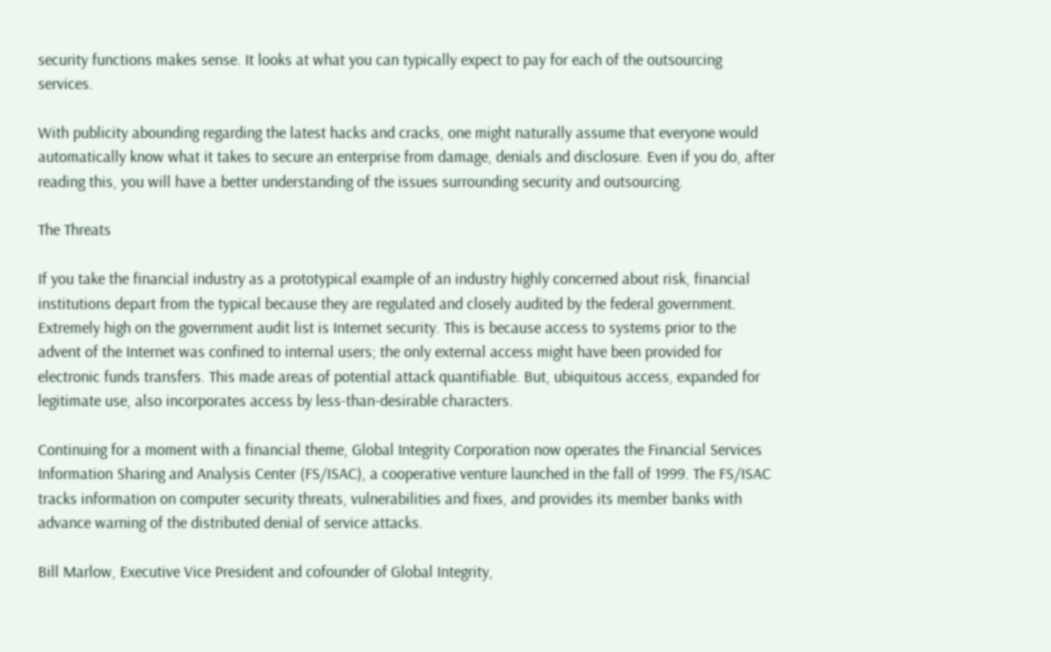security functions makes sense. It looks at what you can typically expect to pay for each of the outsourcing services.

With publicity abounding regarding the latest hacks and cracks, one might naturally assume that everyone would automatically know what it takes to secure an enterprise from damage, denials and disclosure. Even if you do, after reading this, you will have a better understanding of the issues surrounding security and outsourcing.

The Threats

If you take the financial industry as a prototypical example of an industry highly concerned about risk, financial institutions depart from the typical because they are regulated and closely audited by the federal government. Extremely high on the government audit list is Internet security. This is because access to systems prior to the advent of the Internet was confined to internal users; the only external access might have been provided for electronic funds transfers. This made areas of potential attack quantifiable. But, ubiquitous access, expanded for legitimate use, also incorporates access by less-than-desirable characters.

Continuing for a moment with a financial theme, Global Integrity Corporation now operates the Financial Services Information Sharing and Analysis Center (FS/ISAC), a cooperative venture launched in the fall of 1999. The FS/ISAC tracks information on computer security threats, vulnerabilities and fixes, and provides its member banks with advance warning of the distributed denial of service attacks.

Bill Marlow, Executive Vice President and cofounder of Global Integrity,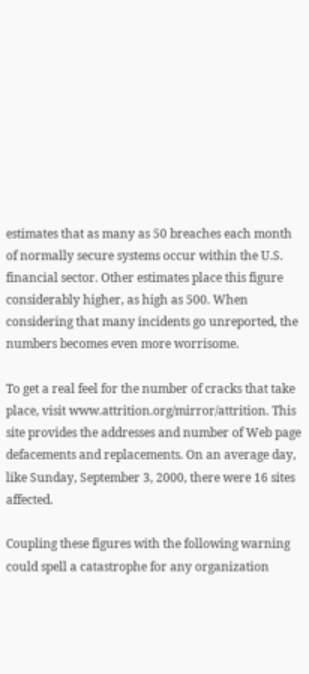estimates that as many as 50 breaches each month of normally secure systems occur within the U.S. financial sector. Other estimates place this figure considerably higher, as high as 500. When considering that many incidents go unreported, the numbers becomes even more worrisome.

To get a real feel for the number of cracks that take place, visit www.attrition.org/mirror/attrition. This site provides the addresses and number of Web page defacements and replacements. On an average day, like Sunday, September 3, 2000, there were 16 sites affected.

Coupling these figures with the following warning could spell a catastrophe for any organization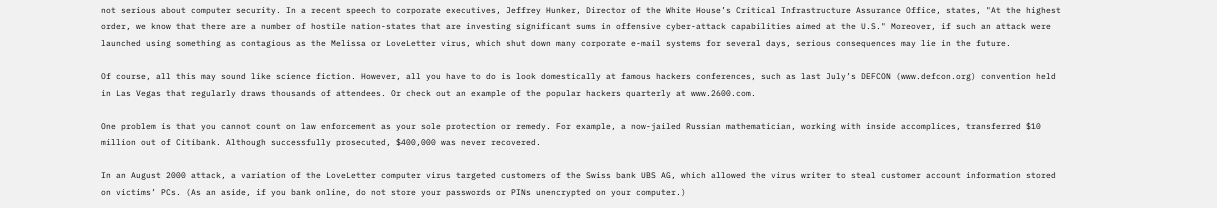not serious about computer security. In a recent speech to corporate executives, Jeffrey Hunker, Director of the White House’s Critical Infrastructure Assurance Office, states, "At the highest order, we know that there are a number of hostile nation-states that are investing significant sums in offensive cyber-attack capabilities aimed at the U.S." Moreover, if such an attack were launched using something as contagious as the Melissa or LoveLetter virus, which shut down many corporate e-mail systems for several days, serious consequences may lie in the future.

Of course, all this may sound like science fiction. However, all you have to do is look domestically at famous hackers conferences, such as last July’s DEFCON (www.defcon.org) convention held in Las Vegas that regularly draws thousands of attendees. Or check out an example of the popular hackers quarterly at www.2600.com.

One problem is that you cannot count on law enforcement as your sole protection or remedy. For example, a now-jailed Russian mathematician, working with inside accomplices, transferred $10 million out of Citibank. Although successfully prosecuted, $400,000 was never recovered.

In an August 2000 attack, a variation of the LoveLetter computer virus targeted customers of the Swiss bank UBS AG, which allowed the virus writer to steal customer account information stored on victims’ PCs. (As an aside, if you bank online, do not store your passwords or PINs unencrypted on your computer.)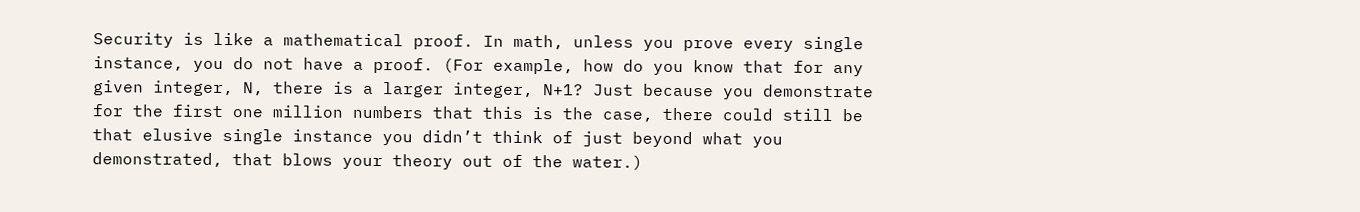Security is like a mathematical proof. In math, unless you prove every single instance, you do not have a proof. (For example, how do you know that for any given integer, N, there is a larger integer, N+1? Just because you demonstrate for the first one million numbers that this is the case, there could still be that elusive single instance you didn’t think of just beyond what you demonstrated, that blows your theory out of the water.)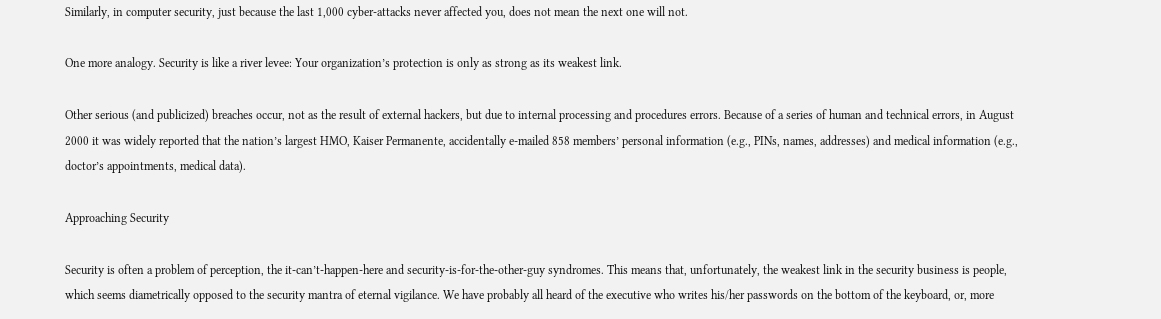Similarly, in computer security, just because the last 1,000 cyber-attacks never affected you, does not mean the next one will not.

One more analogy. Security is like a river levee: Your organization’s protection is only as strong as its weakest link.

Other serious (and publicized) breaches occur, not as the result of external hackers, but due to internal processing and procedures errors. Because of a series of human and technical errors, in August 2000 it was widely reported that the nation’s largest HMO, Kaiser Permanente, accidentally e-mailed 858 members’ personal information (e.g., PINs, names, addresses) and medical information (e.g., doctor’s appointments, medical data).

Approaching Security

Security is often a problem of perception, the it-can’t-happen-here and security-is-for-the-other-guy syndromes. This means that, unfortunately, the weakest link in the security business is people, which seems diametrically opposed to the security mantra of eternal vigilance. We have probably all heard of the executive who writes his/her passwords on the bottom of the keyboard, or, more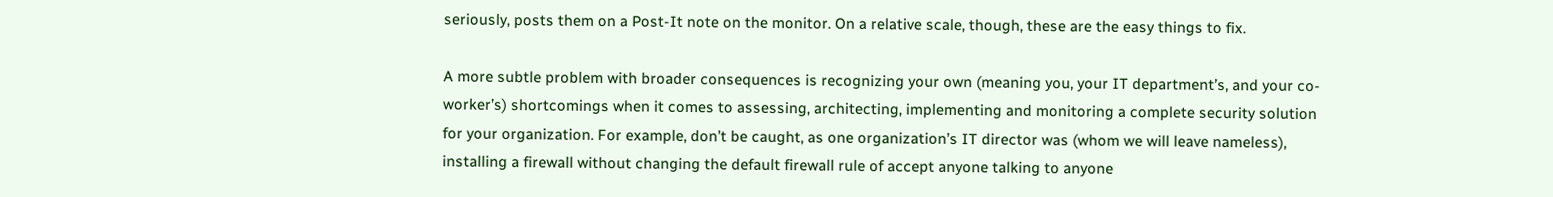seriously, posts them on a Post-It note on the monitor. On a relative scale, though, these are the easy things to fix.

A more subtle problem with broader consequences is recognizing your own (meaning you, your IT department’s, and your co-worker’s) shortcomings when it comes to assessing, architecting, implementing and monitoring a complete security solution for your organization. For example, don’t be caught, as one organization’s IT director was (whom we will leave nameless), installing a firewall without changing the default firewall rule of accept anyone talking to anyone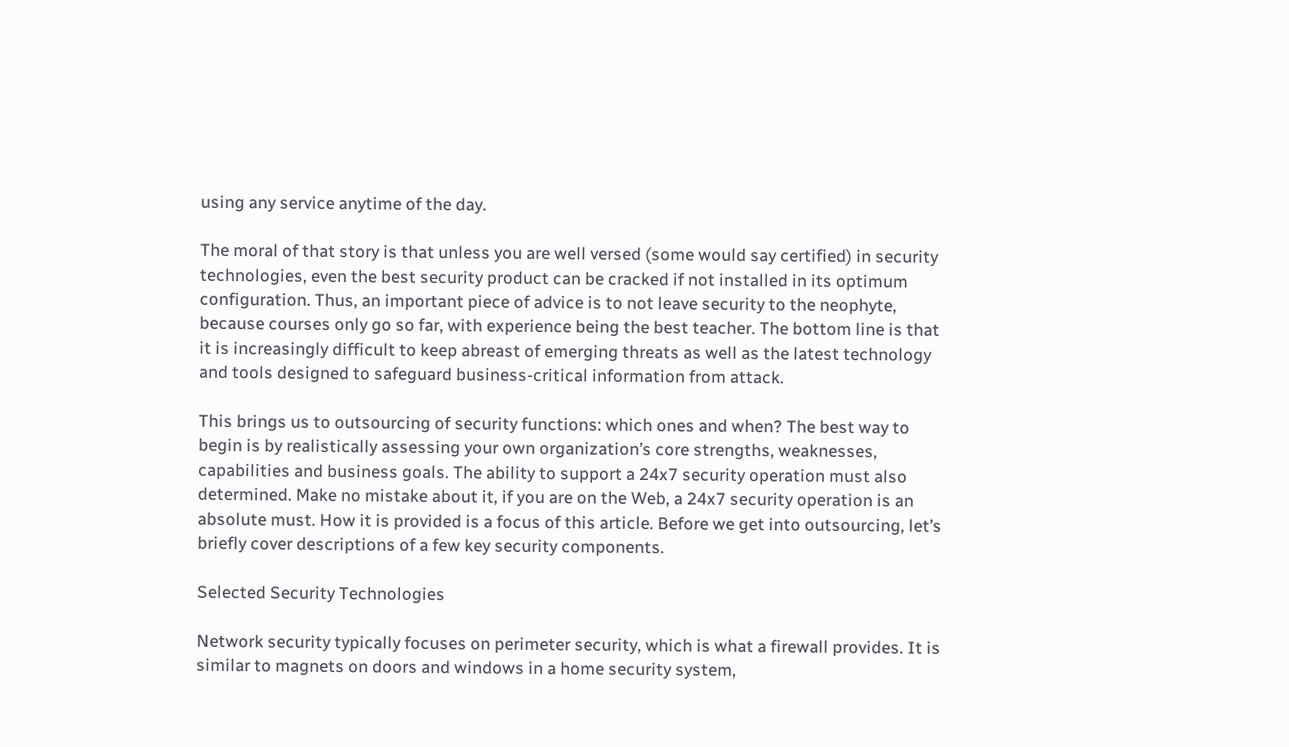using any service anytime of the day.

The moral of that story is that unless you are well versed (some would say certified) in security technologies, even the best security product can be cracked if not installed in its optimum configuration. Thus, an important piece of advice is to not leave security to the neophyte, because courses only go so far, with experience being the best teacher. The bottom line is that it is increasingly difficult to keep abreast of emerging threats as well as the latest technology and tools designed to safeguard business-critical information from attack.

This brings us to outsourcing of security functions: which ones and when? The best way to begin is by realistically assessing your own organization’s core strengths, weaknesses, capabilities and business goals. The ability to support a 24x7 security operation must also determined. Make no mistake about it, if you are on the Web, a 24x7 security operation is an absolute must. How it is provided is a focus of this article. Before we get into outsourcing, let’s briefly cover descriptions of a few key security components.

Selected Security Technologies

Network security typically focuses on perimeter security, which is what a firewall provides. It is similar to magnets on doors and windows in a home security system,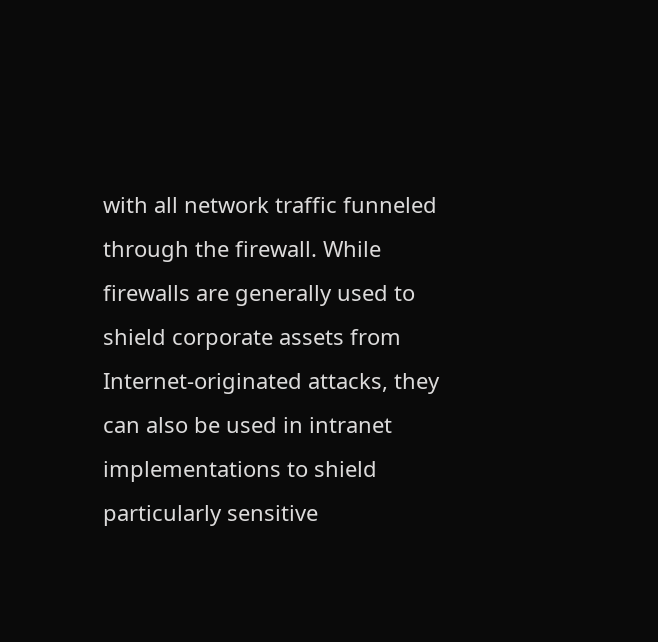with all network traffic funneled through the firewall. While firewalls are generally used to shield corporate assets from Internet-originated attacks, they can also be used in intranet implementations to shield particularly sensitive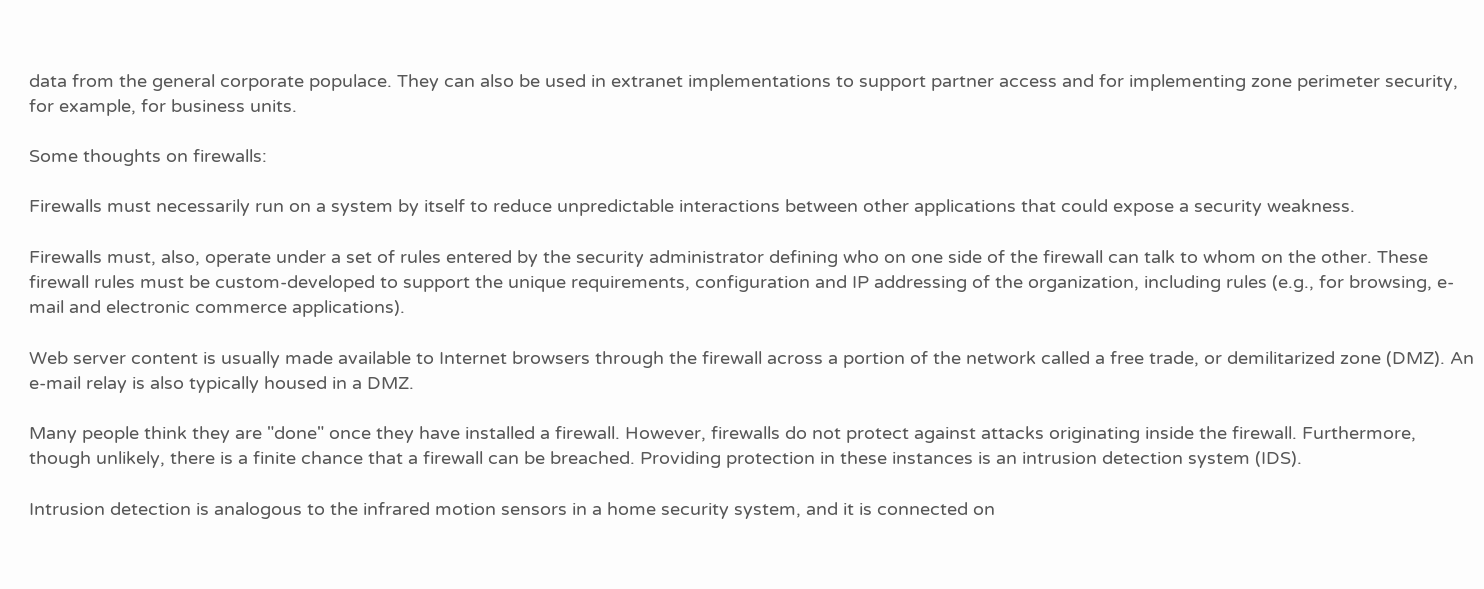data from the general corporate populace. They can also be used in extranet implementations to support partner access and for implementing zone perimeter security, for example, for business units.

Some thoughts on firewalls:

Firewalls must necessarily run on a system by itself to reduce unpredictable interactions between other applications that could expose a security weakness.

Firewalls must, also, operate under a set of rules entered by the security administrator defining who on one side of the firewall can talk to whom on the other. These firewall rules must be custom-developed to support the unique requirements, configuration and IP addressing of the organization, including rules (e.g., for browsing, e-mail and electronic commerce applications).

Web server content is usually made available to Internet browsers through the firewall across a portion of the network called a free trade, or demilitarized zone (DMZ). An e-mail relay is also typically housed in a DMZ.

Many people think they are "done" once they have installed a firewall. However, firewalls do not protect against attacks originating inside the firewall. Furthermore, though unlikely, there is a finite chance that a firewall can be breached. Providing protection in these instances is an intrusion detection system (IDS).

Intrusion detection is analogous to the infrared motion sensors in a home security system, and it is connected on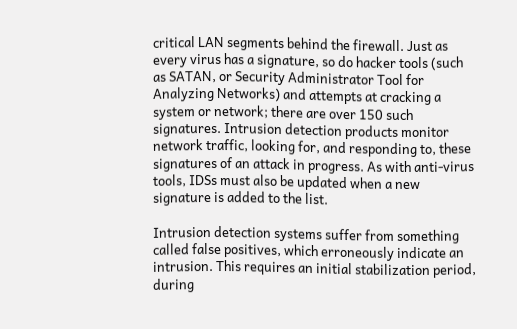critical LAN segments behind the firewall. Just as every virus has a signature, so do hacker tools (such as SATAN, or Security Administrator Tool for Analyzing Networks) and attempts at cracking a system or network; there are over 150 such signatures. Intrusion detection products monitor network traffic, looking for, and responding to, these signatures of an attack in progress. As with anti-virus tools, IDSs must also be updated when a new signature is added to the list.

Intrusion detection systems suffer from something called false positives, which erroneously indicate an intrusion. This requires an initial stabilization period, during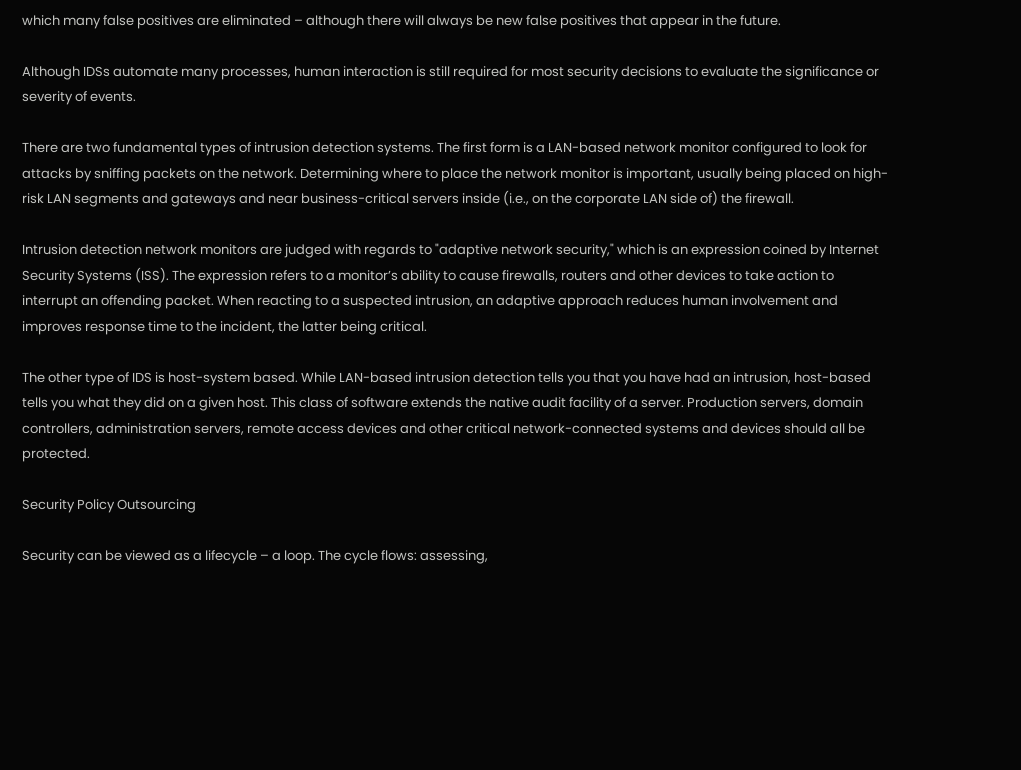which many false positives are eliminated – although there will always be new false positives that appear in the future.

Although IDSs automate many processes, human interaction is still required for most security decisions to evaluate the significance or severity of events.

There are two fundamental types of intrusion detection systems. The first form is a LAN-based network monitor configured to look for attacks by sniffing packets on the network. Determining where to place the network monitor is important, usually being placed on high-risk LAN segments and gateways and near business-critical servers inside (i.e., on the corporate LAN side of) the firewall.

Intrusion detection network monitors are judged with regards to "adaptive network security," which is an expression coined by Internet Security Systems (ISS). The expression refers to a monitor’s ability to cause firewalls, routers and other devices to take action to interrupt an offending packet. When reacting to a suspected intrusion, an adaptive approach reduces human involvement and improves response time to the incident, the latter being critical.

The other type of IDS is host-system based. While LAN-based intrusion detection tells you that you have had an intrusion, host-based tells you what they did on a given host. This class of software extends the native audit facility of a server. Production servers, domain controllers, administration servers, remote access devices and other critical network-connected systems and devices should all be protected.

Security Policy Outsourcing

Security can be viewed as a lifecycle – a loop. The cycle flows: assessing,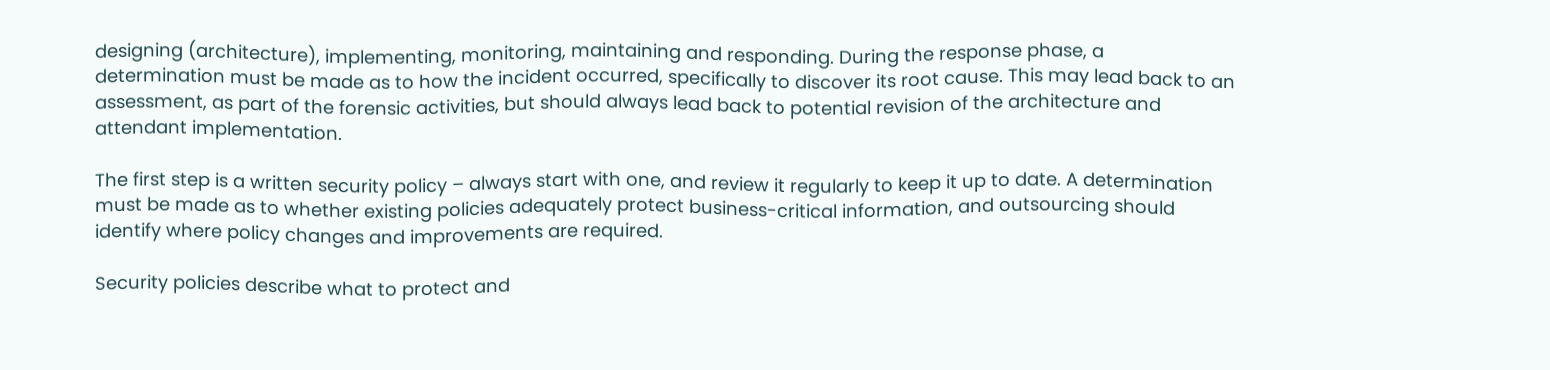designing (architecture), implementing, monitoring, maintaining and responding. During the response phase, a determination must be made as to how the incident occurred, specifically to discover its root cause. This may lead back to an assessment, as part of the forensic activities, but should always lead back to potential revision of the architecture and attendant implementation.

The first step is a written security policy – always start with one, and review it regularly to keep it up to date. A determination must be made as to whether existing policies adequately protect business-critical information, and outsourcing should identify where policy changes and improvements are required.

Security policies describe what to protect and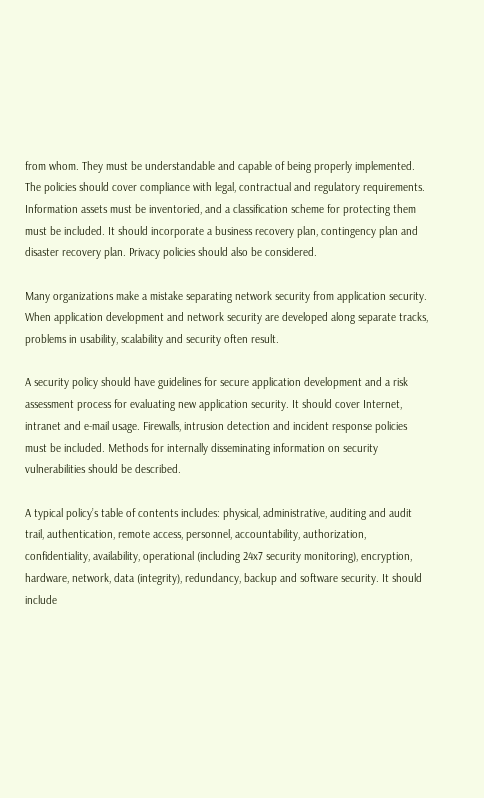from whom. They must be understandable and capable of being properly implemented. The policies should cover compliance with legal, contractual and regulatory requirements. Information assets must be inventoried, and a classification scheme for protecting them must be included. It should incorporate a business recovery plan, contingency plan and disaster recovery plan. Privacy policies should also be considered.

Many organizations make a mistake separating network security from application security. When application development and network security are developed along separate tracks, problems in usability, scalability and security often result.

A security policy should have guidelines for secure application development and a risk assessment process for evaluating new application security. It should cover Internet, intranet and e-mail usage. Firewalls, intrusion detection and incident response policies must be included. Methods for internally disseminating information on security vulnerabilities should be described.

A typical policy’s table of contents includes: physical, administrative, auditing and audit trail, authentication, remote access, personnel, accountability, authorization, confidentiality, availability, operational (including 24x7 security monitoring), encryption, hardware, network, data (integrity), redundancy, backup and software security. It should include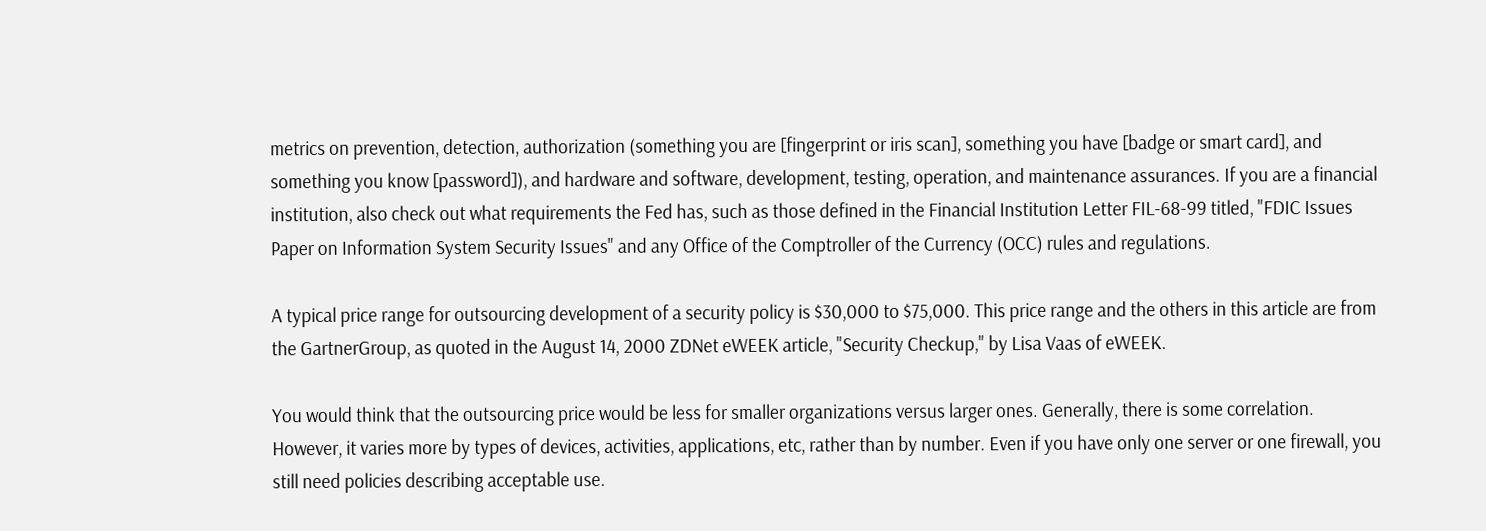metrics on prevention, detection, authorization (something you are [fingerprint or iris scan], something you have [badge or smart card], and something you know [password]), and hardware and software, development, testing, operation, and maintenance assurances. If you are a financial institution, also check out what requirements the Fed has, such as those defined in the Financial Institution Letter FIL-68-99 titled, "FDIC Issues Paper on Information System Security Issues" and any Office of the Comptroller of the Currency (OCC) rules and regulations.

A typical price range for outsourcing development of a security policy is $30,000 to $75,000. This price range and the others in this article are from the GartnerGroup, as quoted in the August 14, 2000 ZDNet eWEEK article, "Security Checkup," by Lisa Vaas of eWEEK.

You would think that the outsourcing price would be less for smaller organizations versus larger ones. Generally, there is some correlation. However, it varies more by types of devices, activities, applications, etc, rather than by number. Even if you have only one server or one firewall, you still need policies describing acceptable use.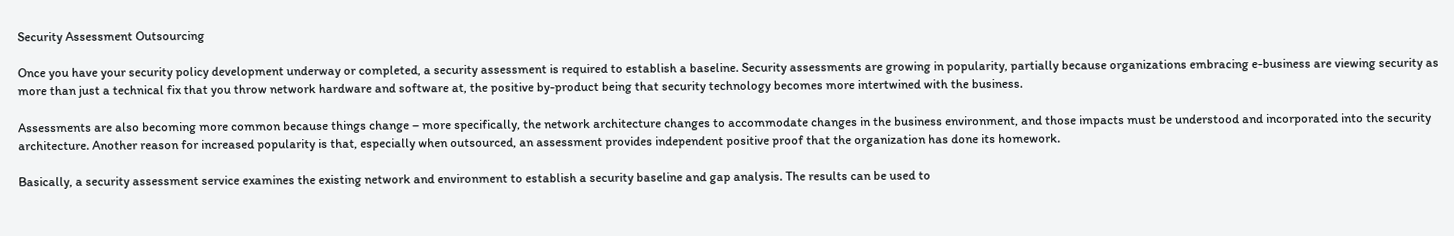Security Assessment Outsourcing

Once you have your security policy development underway or completed, a security assessment is required to establish a baseline. Security assessments are growing in popularity, partially because organizations embracing e-business are viewing security as more than just a technical fix that you throw network hardware and software at, the positive by-product being that security technology becomes more intertwined with the business.

Assessments are also becoming more common because things change – more specifically, the network architecture changes to accommodate changes in the business environment, and those impacts must be understood and incorporated into the security architecture. Another reason for increased popularity is that, especially when outsourced, an assessment provides independent positive proof that the organization has done its homework.

Basically, a security assessment service examines the existing network and environment to establish a security baseline and gap analysis. The results can be used to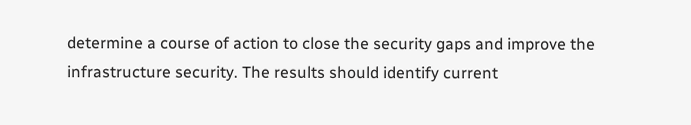determine a course of action to close the security gaps and improve the infrastructure security. The results should identify current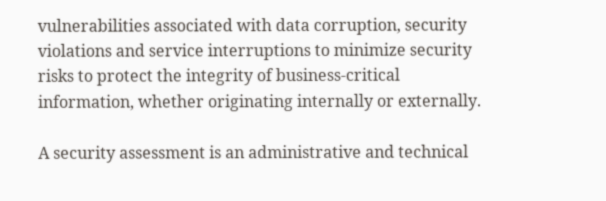vulnerabilities associated with data corruption, security violations and service interruptions to minimize security risks to protect the integrity of business-critical information, whether originating internally or externally.

A security assessment is an administrative and technical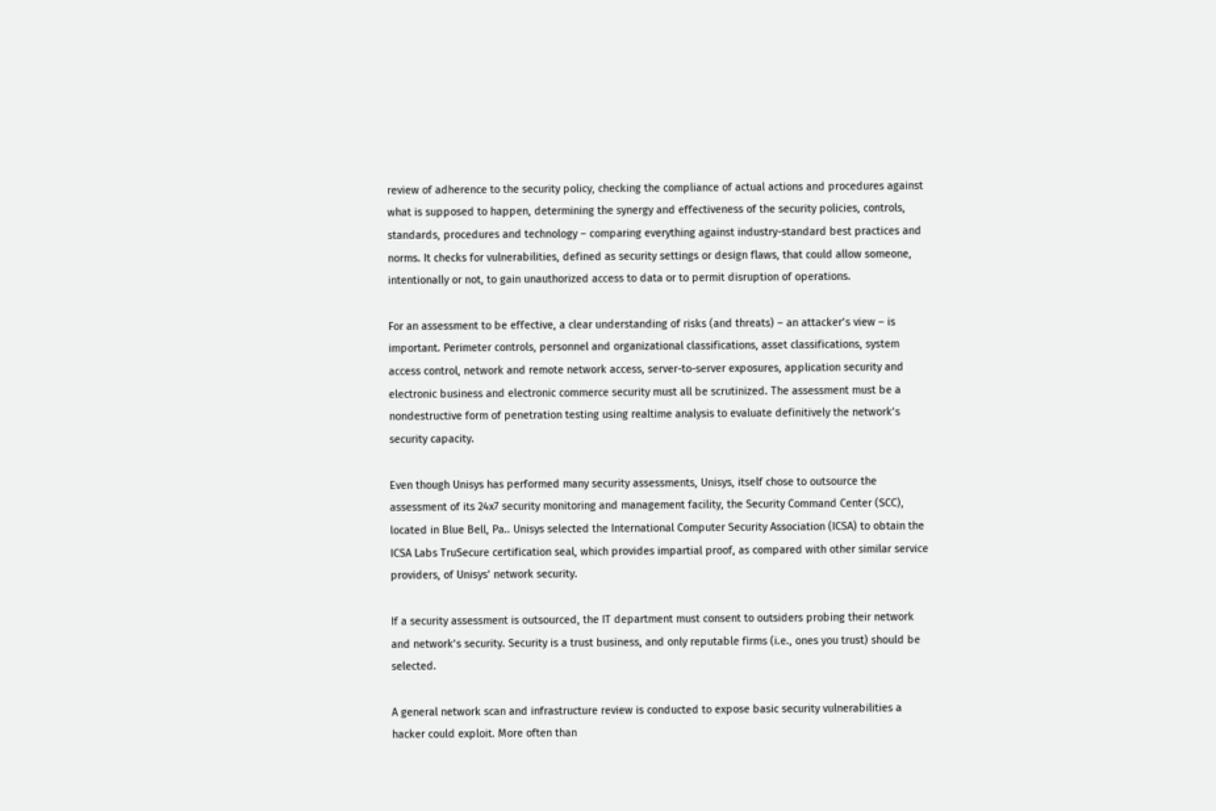review of adherence to the security policy, checking the compliance of actual actions and procedures against what is supposed to happen, determining the synergy and effectiveness of the security policies, controls, standards, procedures and technology – comparing everything against industry-standard best practices and norms. It checks for vulnerabilities, defined as security settings or design flaws, that could allow someone, intentionally or not, to gain unauthorized access to data or to permit disruption of operations.

For an assessment to be effective, a clear understanding of risks (and threats) – an attacker’s view – is important. Perimeter controls, personnel and organizational classifications, asset classifications, system access control, network and remote network access, server-to-server exposures, application security and electronic business and electronic commerce security must all be scrutinized. The assessment must be a nondestructive form of penetration testing using realtime analysis to evaluate definitively the network’s security capacity.

Even though Unisys has performed many security assessments, Unisys, itself chose to outsource the assessment of its 24x7 security monitoring and management facility, the Security Command Center (SCC), located in Blue Bell, Pa.. Unisys selected the International Computer Security Association (ICSA) to obtain the ICSA Labs TruSecure certification seal, which provides impartial proof, as compared with other similar service providers, of Unisys’ network security.

If a security assessment is outsourced, the IT department must consent to outsiders probing their network and network’s security. Security is a trust business, and only reputable firms (i.e., ones you trust) should be selected.

A general network scan and infrastructure review is conducted to expose basic security vulnerabilities a hacker could exploit. More often than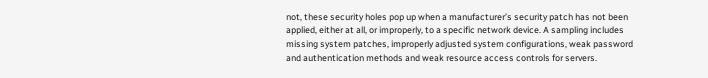not, these security holes pop up when a manufacturer’s security patch has not been applied, either at all, or improperly, to a specific network device. A sampling includes missing system patches, improperly adjusted system configurations, weak password and authentication methods and weak resource access controls for servers.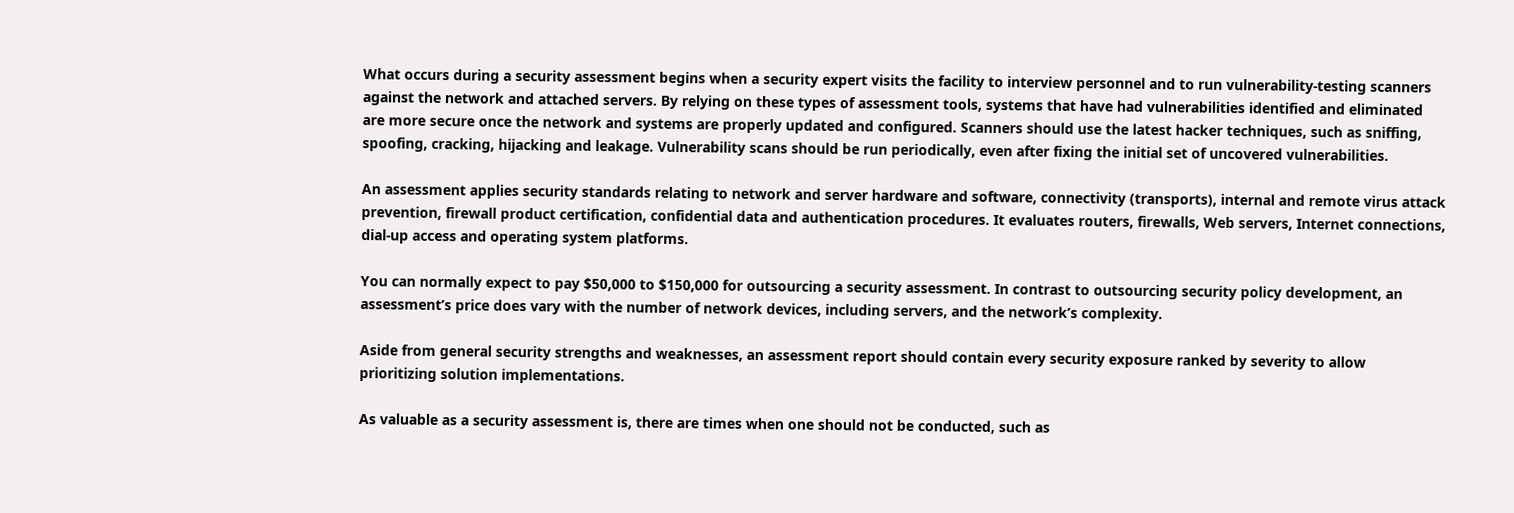What occurs during a security assessment begins when a security expert visits the facility to interview personnel and to run vulnerability-testing scanners against the network and attached servers. By relying on these types of assessment tools, systems that have had vulnerabilities identified and eliminated are more secure once the network and systems are properly updated and configured. Scanners should use the latest hacker techniques, such as sniffing, spoofing, cracking, hijacking and leakage. Vulnerability scans should be run periodically, even after fixing the initial set of uncovered vulnerabilities.

An assessment applies security standards relating to network and server hardware and software, connectivity (transports), internal and remote virus attack prevention, firewall product certification, confidential data and authentication procedures. It evaluates routers, firewalls, Web servers, Internet connections, dial-up access and operating system platforms.

You can normally expect to pay $50,000 to $150,000 for outsourcing a security assessment. In contrast to outsourcing security policy development, an assessment’s price does vary with the number of network devices, including servers, and the network’s complexity.

Aside from general security strengths and weaknesses, an assessment report should contain every security exposure ranked by severity to allow prioritizing solution implementations.

As valuable as a security assessment is, there are times when one should not be conducted, such as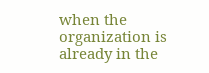when the organization is already in the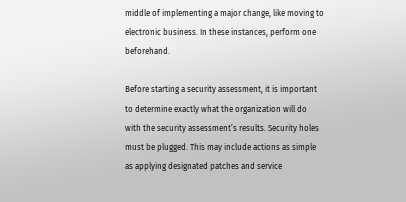middle of implementing a major change, like moving to electronic business. In these instances, perform one beforehand.

Before starting a security assessment, it is important to determine exactly what the organization will do with the security assessment’s results. Security holes must be plugged. This may include actions as simple as applying designated patches and service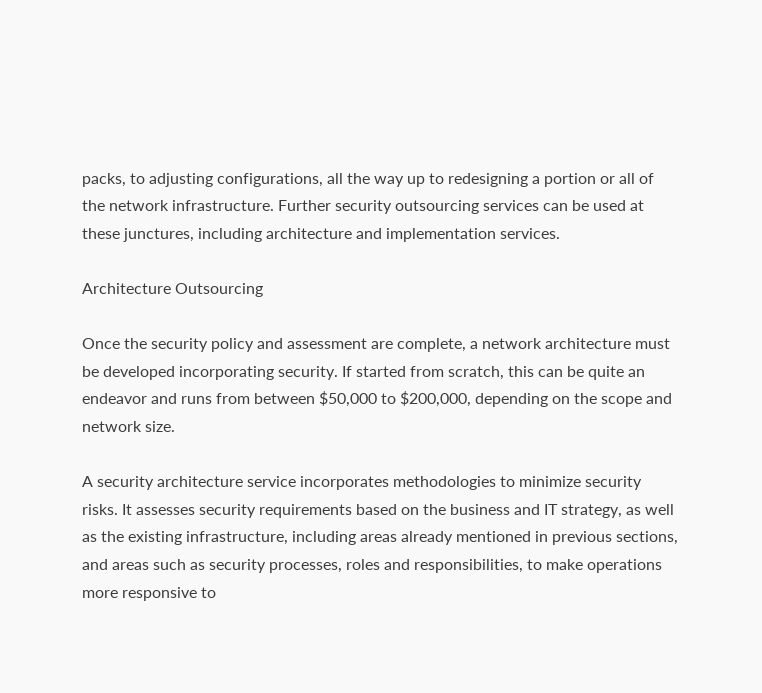packs, to adjusting configurations, all the way up to redesigning a portion or all of the network infrastructure. Further security outsourcing services can be used at these junctures, including architecture and implementation services.

Architecture Outsourcing

Once the security policy and assessment are complete, a network architecture must be developed incorporating security. If started from scratch, this can be quite an endeavor and runs from between $50,000 to $200,000, depending on the scope and network size.

A security architecture service incorporates methodologies to minimize security risks. It assesses security requirements based on the business and IT strategy, as well as the existing infrastructure, including areas already mentioned in previous sections, and areas such as security processes, roles and responsibilities, to make operations more responsive to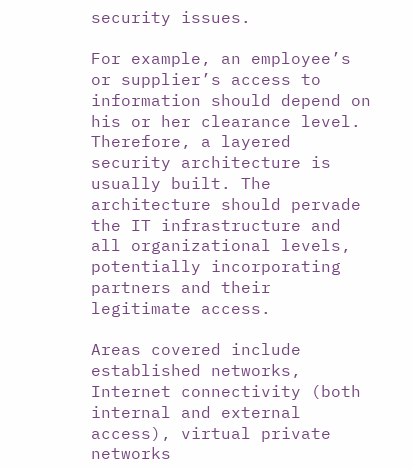security issues.

For example, an employee’s or supplier’s access to information should depend on his or her clearance level. Therefore, a layered security architecture is usually built. The architecture should pervade the IT infrastructure and all organizational levels, potentially incorporating partners and their legitimate access.

Areas covered include established networks, Internet connectivity (both internal and external access), virtual private networks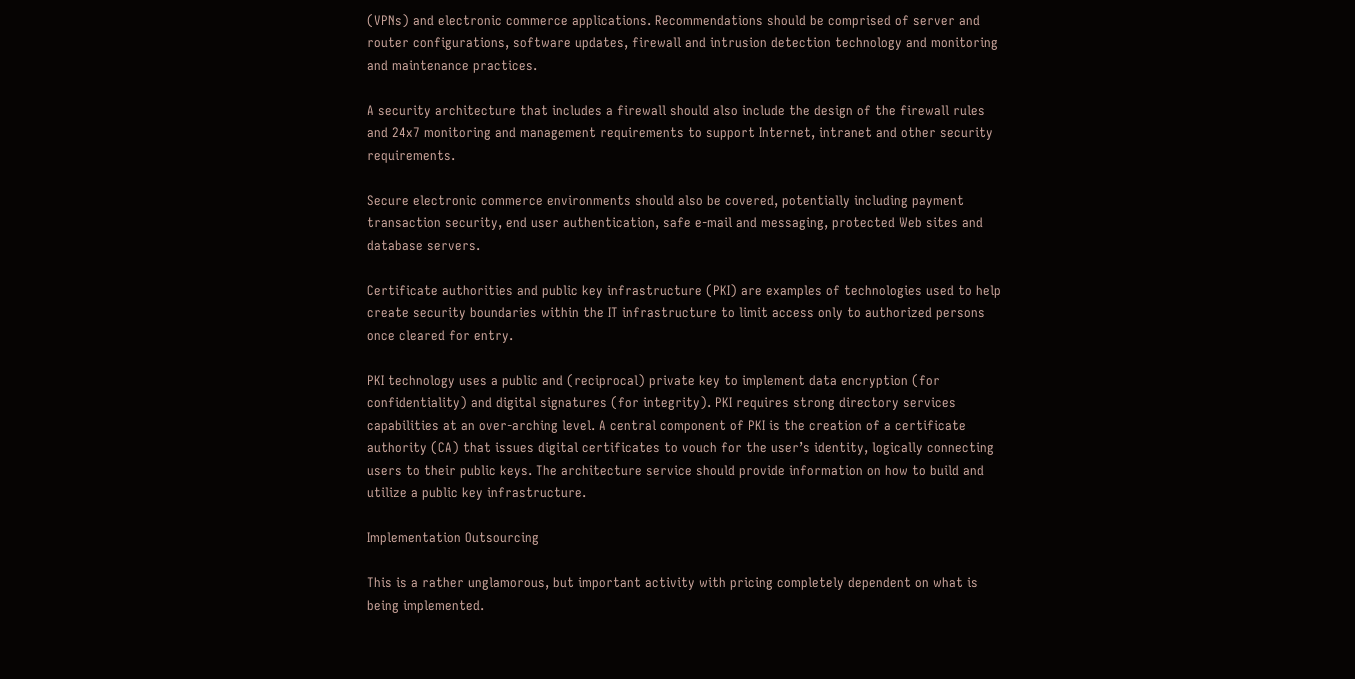(VPNs) and electronic commerce applications. Recommendations should be comprised of server and router configurations, software updates, firewall and intrusion detection technology and monitoring and maintenance practices.

A security architecture that includes a firewall should also include the design of the firewall rules and 24x7 monitoring and management requirements to support Internet, intranet and other security requirements.

Secure electronic commerce environments should also be covered, potentially including payment transaction security, end user authentication, safe e-mail and messaging, protected Web sites and database servers.

Certificate authorities and public key infrastructure (PKI) are examples of technologies used to help create security boundaries within the IT infrastructure to limit access only to authorized persons once cleared for entry.

PKI technology uses a public and (reciprocal) private key to implement data encryption (for confidentiality) and digital signatures (for integrity). PKI requires strong directory services capabilities at an over-arching level. A central component of PKI is the creation of a certificate authority (CA) that issues digital certificates to vouch for the user’s identity, logically connecting users to their public keys. The architecture service should provide information on how to build and utilize a public key infrastructure.

Implementation Outsourcing

This is a rather unglamorous, but important activity with pricing completely dependent on what is being implemented.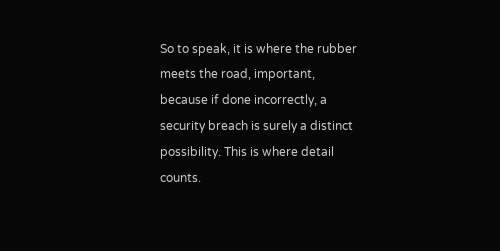So to speak, it is where the rubber meets the road, important, because if done incorrectly, a security breach is surely a distinct possibility. This is where detail counts.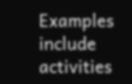Examples include activities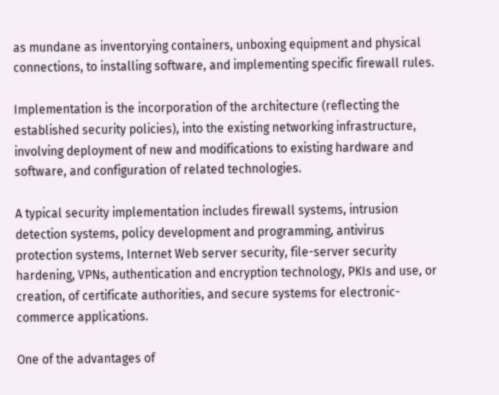as mundane as inventorying containers, unboxing equipment and physical connections, to installing software, and implementing specific firewall rules.

Implementation is the incorporation of the architecture (reflecting the established security policies), into the existing networking infrastructure, involving deployment of new and modifications to existing hardware and software, and configuration of related technologies.

A typical security implementation includes firewall systems, intrusion detection systems, policy development and programming, antivirus protection systems, Internet Web server security, file-server security hardening, VPNs, authentication and encryption technology, PKIs and use, or creation, of certificate authorities, and secure systems for electronic-commerce applications.

One of the advantages of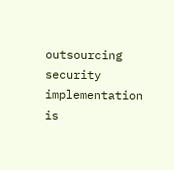outsourcing security implementation is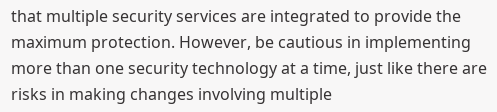that multiple security services are integrated to provide the maximum protection. However, be cautious in implementing more than one security technology at a time, just like there are risks in making changes involving multiple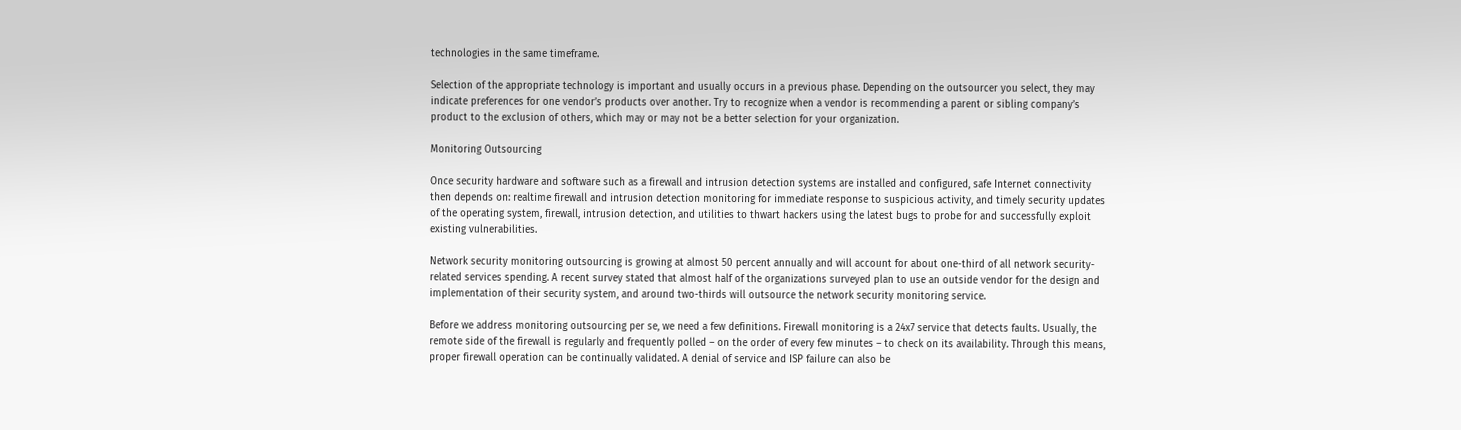technologies in the same timeframe.

Selection of the appropriate technology is important and usually occurs in a previous phase. Depending on the outsourcer you select, they may indicate preferences for one vendor’s products over another. Try to recognize when a vendor is recommending a parent or sibling company’s product to the exclusion of others, which may or may not be a better selection for your organization.

Monitoring Outsourcing

Once security hardware and software such as a firewall and intrusion detection systems are installed and configured, safe Internet connectivity then depends on: realtime firewall and intrusion detection monitoring for immediate response to suspicious activity, and timely security updates of the operating system, firewall, intrusion detection, and utilities to thwart hackers using the latest bugs to probe for and successfully exploit existing vulnerabilities.

Network security monitoring outsourcing is growing at almost 50 percent annually and will account for about one-third of all network security-related services spending. A recent survey stated that almost half of the organizations surveyed plan to use an outside vendor for the design and implementation of their security system, and around two-thirds will outsource the network security monitoring service.

Before we address monitoring outsourcing per se, we need a few definitions. Firewall monitoring is a 24x7 service that detects faults. Usually, the remote side of the firewall is regularly and frequently polled – on the order of every few minutes – to check on its availability. Through this means, proper firewall operation can be continually validated. A denial of service and ISP failure can also be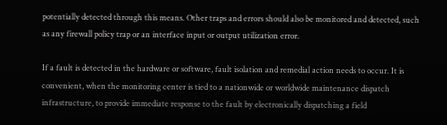potentially detected through this means. Other traps and errors should also be monitored and detected, such as any firewall policy trap or an interface input or output utilization error.

If a fault is detected in the hardware or software, fault isolation and remedial action needs to occur. It is convenient, when the monitoring center is tied to a nationwide or worldwide maintenance dispatch infrastructure, to provide immediate response to the fault by electronically dispatching a field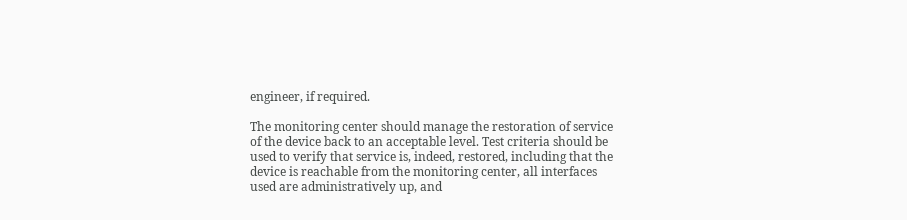engineer, if required.

The monitoring center should manage the restoration of service of the device back to an acceptable level. Test criteria should be used to verify that service is, indeed, restored, including that the device is reachable from the monitoring center, all interfaces used are administratively up, and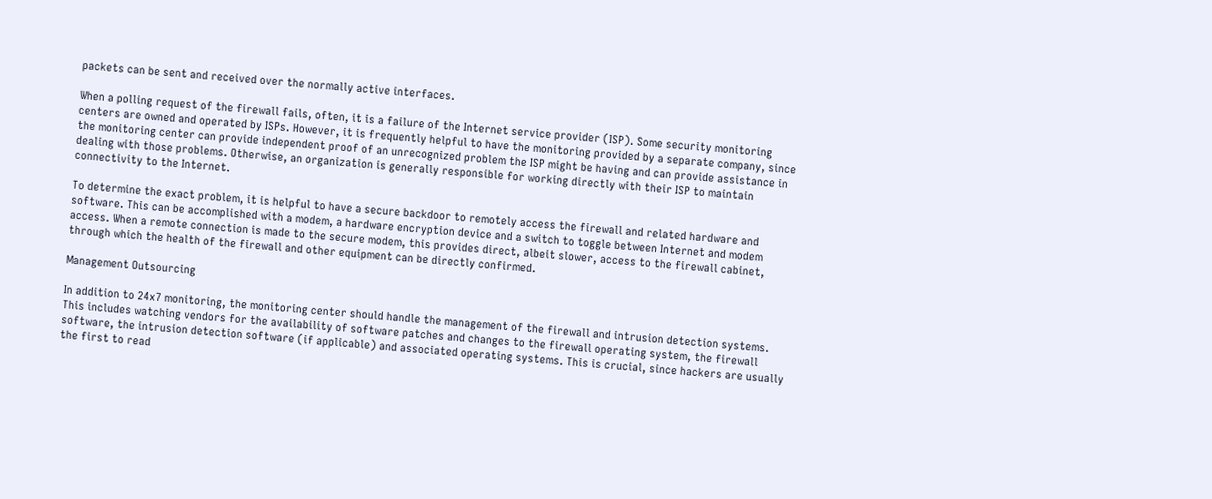packets can be sent and received over the normally active interfaces.

When a polling request of the firewall fails, often, it is a failure of the Internet service provider (ISP). Some security monitoring centers are owned and operated by ISPs. However, it is frequently helpful to have the monitoring provided by a separate company, since the monitoring center can provide independent proof of an unrecognized problem the ISP might be having and can provide assistance in dealing with those problems. Otherwise, an organization is generally responsible for working directly with their ISP to maintain connectivity to the Internet.

To determine the exact problem, it is helpful to have a secure backdoor to remotely access the firewall and related hardware and software. This can be accomplished with a modem, a hardware encryption device and a switch to toggle between Internet and modem access. When a remote connection is made to the secure modem, this provides direct, albeit slower, access to the firewall cabinet, through which the health of the firewall and other equipment can be directly confirmed.

Management Outsourcing

In addition to 24x7 monitoring, the monitoring center should handle the management of the firewall and intrusion detection systems. This includes watching vendors for the availability of software patches and changes to the firewall operating system, the firewall software, the intrusion detection software (if applicable) and associated operating systems. This is crucial, since hackers are usually the first to read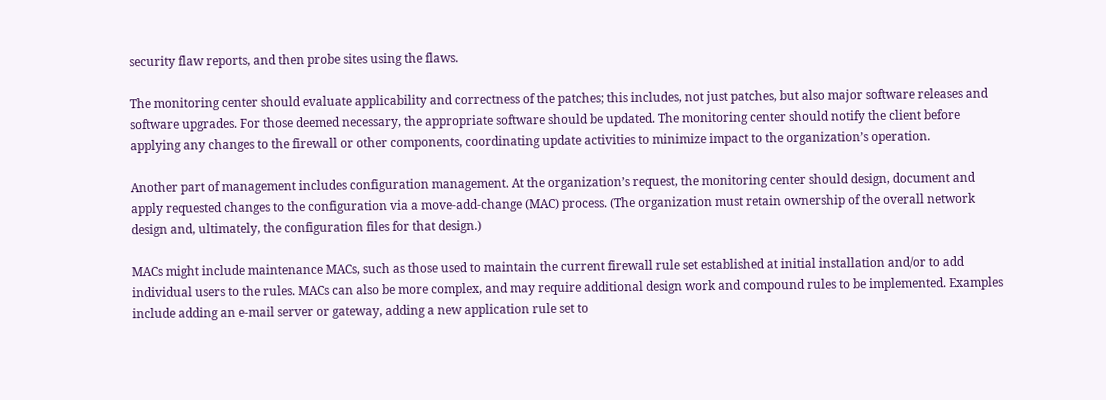security flaw reports, and then probe sites using the flaws.

The monitoring center should evaluate applicability and correctness of the patches; this includes, not just patches, but also major software releases and software upgrades. For those deemed necessary, the appropriate software should be updated. The monitoring center should notify the client before applying any changes to the firewall or other components, coordinating update activities to minimize impact to the organization’s operation.

Another part of management includes configuration management. At the organization’s request, the monitoring center should design, document and apply requested changes to the configuration via a move-add-change (MAC) process. (The organization must retain ownership of the overall network design and, ultimately, the configuration files for that design.)

MACs might include maintenance MACs, such as those used to maintain the current firewall rule set established at initial installation and/or to add individual users to the rules. MACs can also be more complex, and may require additional design work and compound rules to be implemented. Examples include adding an e-mail server or gateway, adding a new application rule set to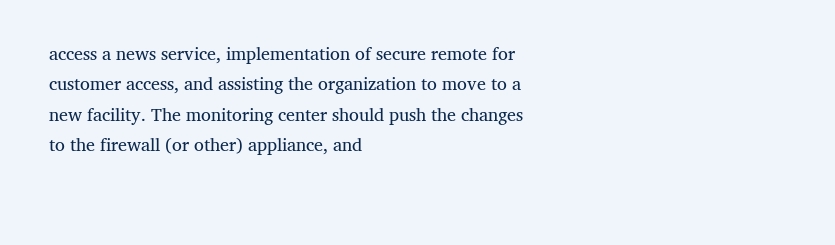access a news service, implementation of secure remote for customer access, and assisting the organization to move to a new facility. The monitoring center should push the changes to the firewall (or other) appliance, and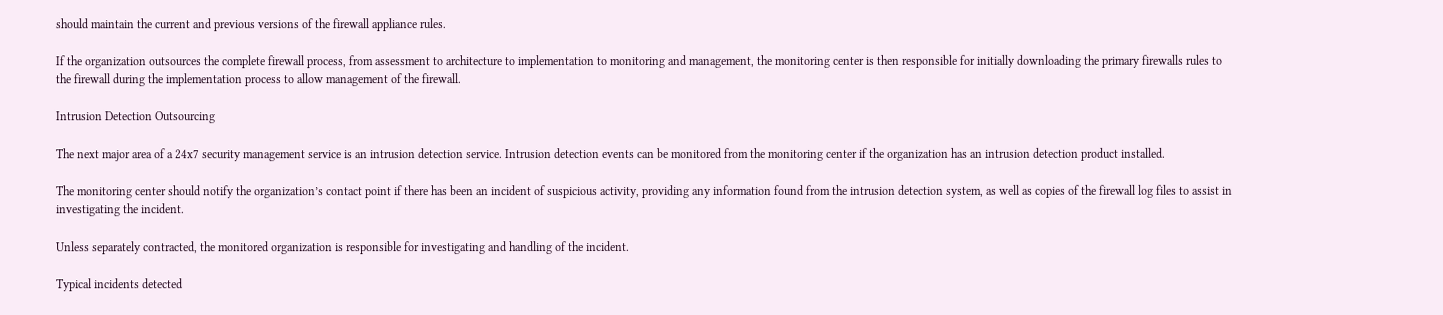should maintain the current and previous versions of the firewall appliance rules.

If the organization outsources the complete firewall process, from assessment to architecture to implementation to monitoring and management, the monitoring center is then responsible for initially downloading the primary firewalls rules to the firewall during the implementation process to allow management of the firewall.

Intrusion Detection Outsourcing

The next major area of a 24x7 security management service is an intrusion detection service. Intrusion detection events can be monitored from the monitoring center if the organization has an intrusion detection product installed.

The monitoring center should notify the organization’s contact point if there has been an incident of suspicious activity, providing any information found from the intrusion detection system, as well as copies of the firewall log files to assist in investigating the incident.

Unless separately contracted, the monitored organization is responsible for investigating and handling of the incident.

Typical incidents detected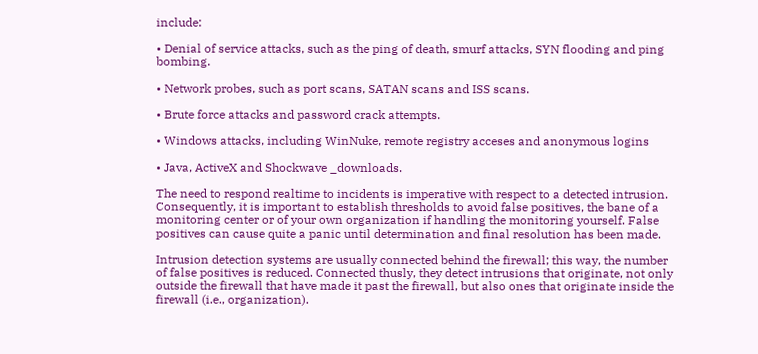include:

• Denial of service attacks, such as the ping of death, smurf attacks, SYN flooding and ping bombing.

• Network probes, such as port scans, SATAN scans and ISS scans.

• Brute force attacks and password crack attempts.

• Windows attacks, including WinNuke, remote registry acceses and anonymous logins

• Java, ActiveX and Shockwave _downloads.

The need to respond realtime to incidents is imperative with respect to a detected intrusion. Consequently, it is important to establish thresholds to avoid false positives, the bane of a monitoring center or of your own organization if handling the monitoring yourself. False positives can cause quite a panic until determination and final resolution has been made.

Intrusion detection systems are usually connected behind the firewall; this way, the number of false positives is reduced. Connected thusly, they detect intrusions that originate, not only outside the firewall that have made it past the firewall, but also ones that originate inside the firewall (i.e., organization).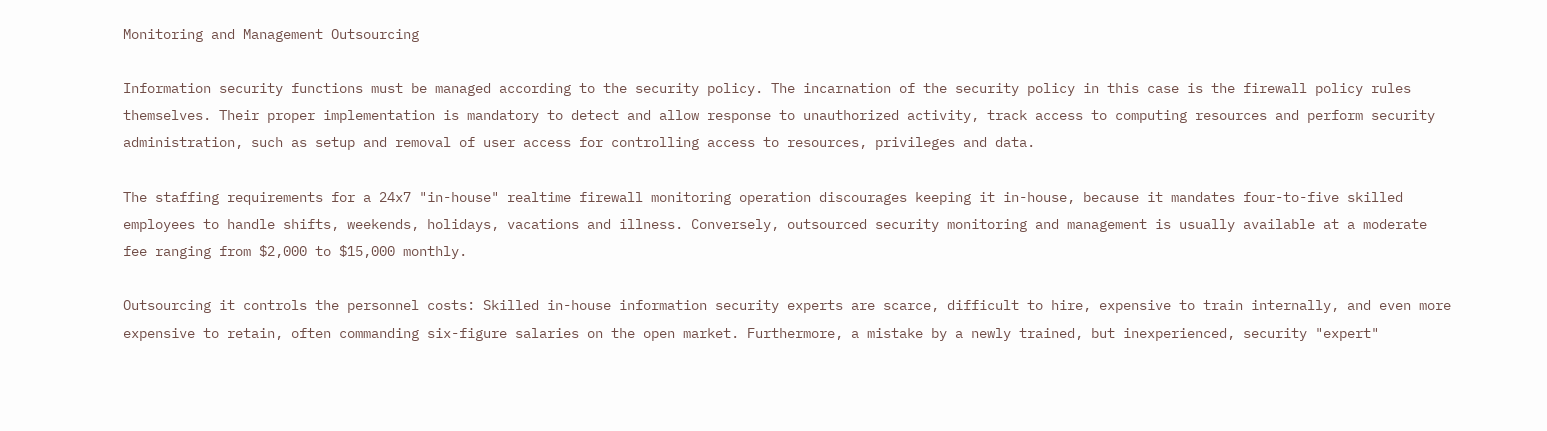Monitoring and Management Outsourcing

Information security functions must be managed according to the security policy. The incarnation of the security policy in this case is the firewall policy rules themselves. Their proper implementation is mandatory to detect and allow response to unauthorized activity, track access to computing resources and perform security administration, such as setup and removal of user access for controlling access to resources, privileges and data.

The staffing requirements for a 24x7 "in-house" realtime firewall monitoring operation discourages keeping it in-house, because it mandates four-to-five skilled employees to handle shifts, weekends, holidays, vacations and illness. Conversely, outsourced security monitoring and management is usually available at a moderate fee ranging from $2,000 to $15,000 monthly.

Outsourcing it controls the personnel costs: Skilled in-house information security experts are scarce, difficult to hire, expensive to train internally, and even more expensive to retain, often commanding six-figure salaries on the open market. Furthermore, a mistake by a newly trained, but inexperienced, security "expert"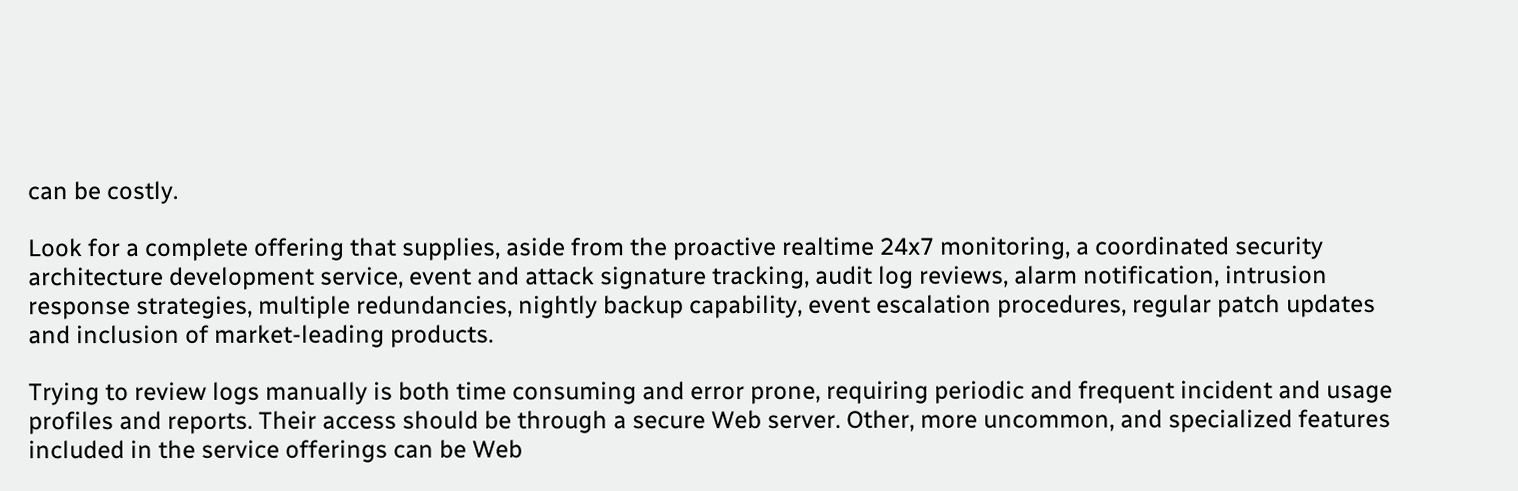can be costly.

Look for a complete offering that supplies, aside from the proactive realtime 24x7 monitoring, a coordinated security architecture development service, event and attack signature tracking, audit log reviews, alarm notification, intrusion response strategies, multiple redundancies, nightly backup capability, event escalation procedures, regular patch updates and inclusion of market-leading products.

Trying to review logs manually is both time consuming and error prone, requiring periodic and frequent incident and usage profiles and reports. Their access should be through a secure Web server. Other, more uncommon, and specialized features included in the service offerings can be Web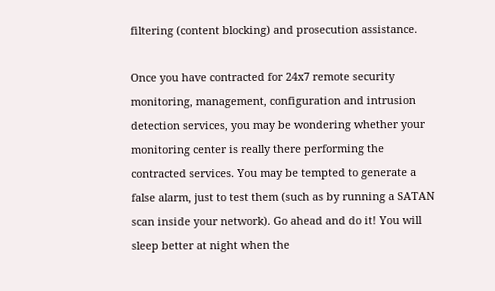filtering (content blocking) and prosecution assistance.

Once you have contracted for 24x7 remote security monitoring, management, configuration and intrusion detection services, you may be wondering whether your monitoring center is really there performing the contracted services. You may be tempted to generate a false alarm, just to test them (such as by running a SATAN scan inside your network). Go ahead and do it! You will sleep better at night when the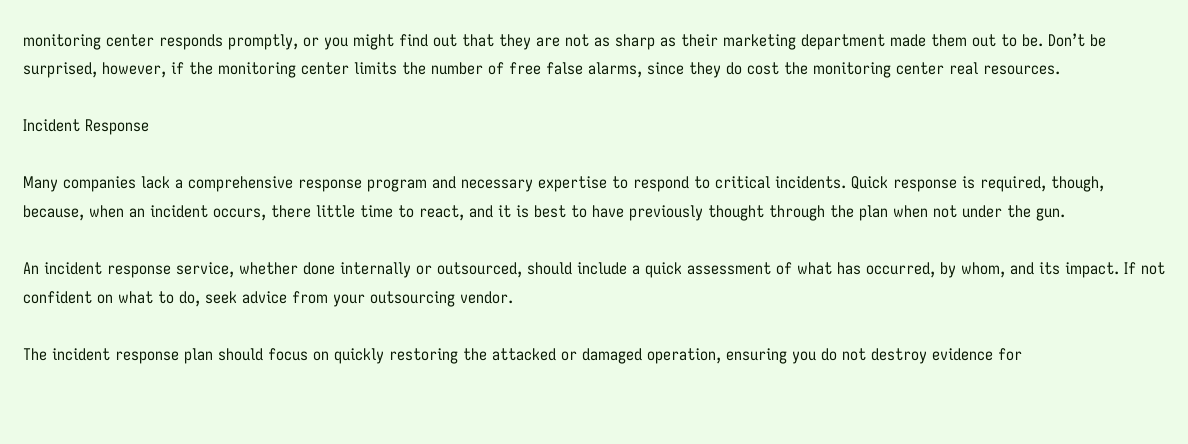monitoring center responds promptly, or you might find out that they are not as sharp as their marketing department made them out to be. Don’t be surprised, however, if the monitoring center limits the number of free false alarms, since they do cost the monitoring center real resources.

Incident Response

Many companies lack a comprehensive response program and necessary expertise to respond to critical incidents. Quick response is required, though, because, when an incident occurs, there little time to react, and it is best to have previously thought through the plan when not under the gun.

An incident response service, whether done internally or outsourced, should include a quick assessment of what has occurred, by whom, and its impact. If not confident on what to do, seek advice from your outsourcing vendor.

The incident response plan should focus on quickly restoring the attacked or damaged operation, ensuring you do not destroy evidence for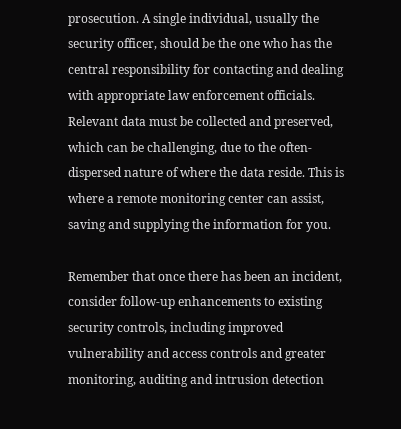prosecution. A single individual, usually the security officer, should be the one who has the central responsibility for contacting and dealing with appropriate law enforcement officials. Relevant data must be collected and preserved, which can be challenging, due to the often-dispersed nature of where the data reside. This is where a remote monitoring center can assist, saving and supplying the information for you.

Remember that once there has been an incident, consider follow-up enhancements to existing security controls, including improved vulnerability and access controls and greater monitoring, auditing and intrusion detection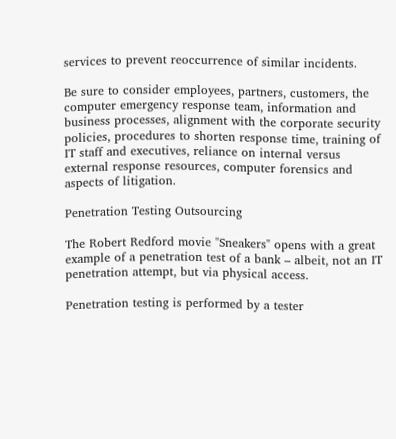services to prevent reoccurrence of similar incidents.

Be sure to consider employees, partners, customers, the computer emergency response team, information and business processes, alignment with the corporate security policies, procedures to shorten response time, training of IT staff and executives, reliance on internal versus external response resources, computer forensics and aspects of litigation.

Penetration Testing Outsourcing

The Robert Redford movie "Sneakers" opens with a great example of a penetration test of a bank – albeit, not an IT penetration attempt, but via physical access.

Penetration testing is performed by a tester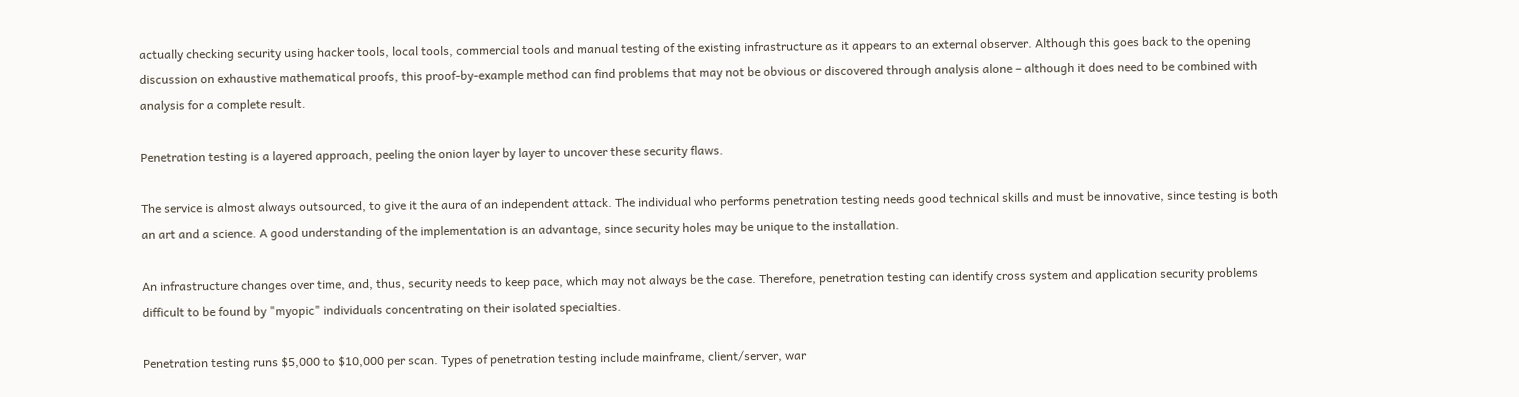actually checking security using hacker tools, local tools, commercial tools and manual testing of the existing infrastructure as it appears to an external observer. Although this goes back to the opening discussion on exhaustive mathematical proofs, this proof-by-example method can find problems that may not be obvious or discovered through analysis alone – although it does need to be combined with analysis for a complete result.

Penetration testing is a layered approach, peeling the onion layer by layer to uncover these security flaws.

The service is almost always outsourced, to give it the aura of an independent attack. The individual who performs penetration testing needs good technical skills and must be innovative, since testing is both an art and a science. A good understanding of the implementation is an advantage, since security holes may be unique to the installation.

An infrastructure changes over time, and, thus, security needs to keep pace, which may not always be the case. Therefore, penetration testing can identify cross system and application security problems difficult to be found by "myopic" individuals concentrating on their isolated specialties.

Penetration testing runs $5,000 to $10,000 per scan. Types of penetration testing include mainframe, client/server, war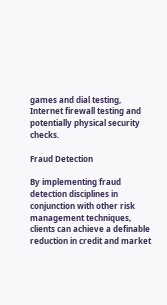games and dial testing, Internet firewall testing and potentially physical security checks.

Fraud Detection

By implementing fraud detection disciplines in conjunction with other risk management techniques, clients can achieve a definable reduction in credit and market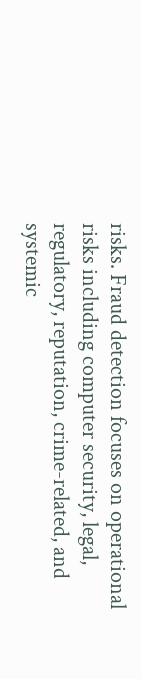risks. Fraud detection focuses on operational risks including computer security, legal, regulatory, reputation, crime-related, and systemic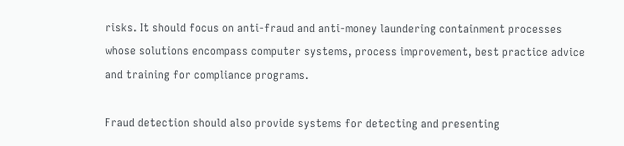risks. It should focus on anti-fraud and anti-money laundering containment processes whose solutions encompass computer systems, process improvement, best practice advice and training for compliance programs.

Fraud detection should also provide systems for detecting and presenting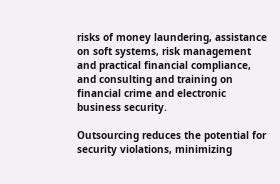risks of money laundering, assistance on soft systems, risk management and practical financial compliance, and consulting and training on financial crime and electronic business security.

Outsourcing reduces the potential for security violations, minimizing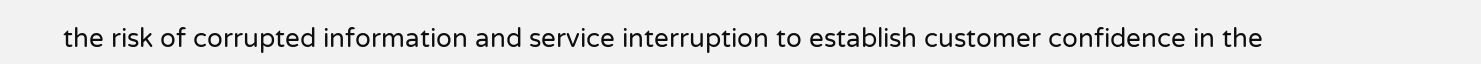the risk of corrupted information and service interruption to establish customer confidence in the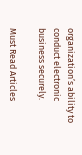organization’s ability to conduct electronic business securely.

Must Read Articles